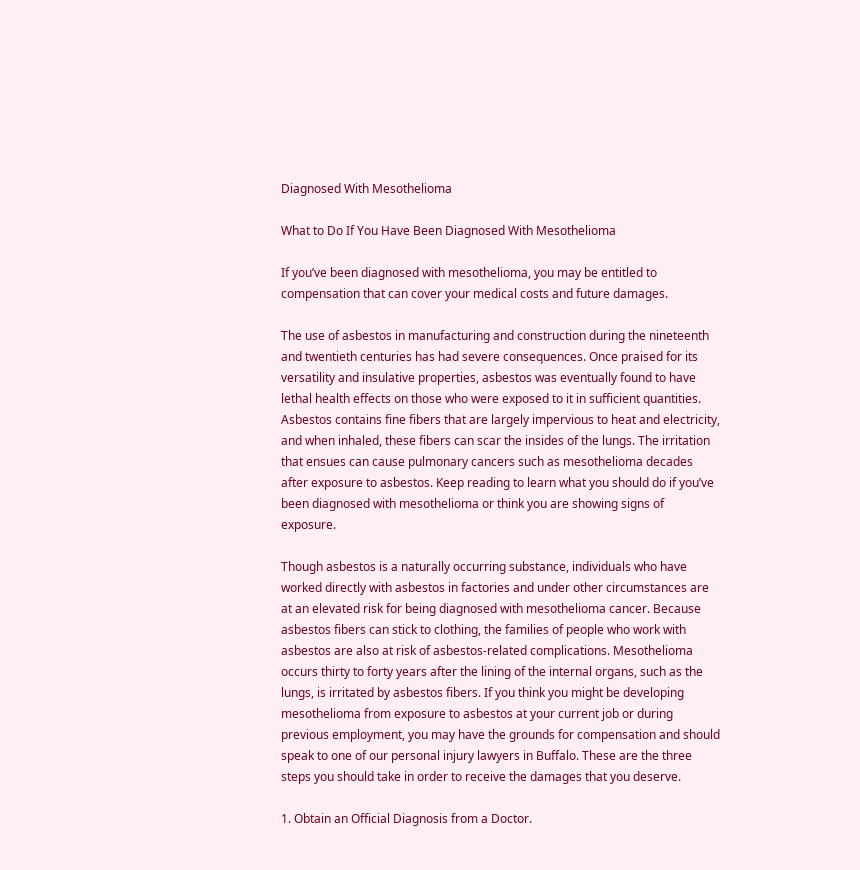Diagnosed With Mesothelioma

What to Do If You Have Been Diagnosed With Mesothelioma

If you’ve been diagnosed with mesothelioma, you may be entitled to compensation that can cover your medical costs and future damages.

The use of asbestos in manufacturing and construction during the nineteenth and twentieth centuries has had severe consequences. Once praised for its versatility and insulative properties, asbestos was eventually found to have lethal health effects on those who were exposed to it in sufficient quantities. Asbestos contains fine fibers that are largely impervious to heat and electricity, and when inhaled, these fibers can scar the insides of the lungs. The irritation that ensues can cause pulmonary cancers such as mesothelioma decades after exposure to asbestos. Keep reading to learn what you should do if you’ve been diagnosed with mesothelioma or think you are showing signs of exposure.

Though asbestos is a naturally occurring substance, individuals who have worked directly with asbestos in factories and under other circumstances are at an elevated risk for being diagnosed with mesothelioma cancer. Because asbestos fibers can stick to clothing, the families of people who work with asbestos are also at risk of asbestos-related complications. Mesothelioma occurs thirty to forty years after the lining of the internal organs, such as the lungs, is irritated by asbestos fibers. If you think you might be developing mesothelioma from exposure to asbestos at your current job or during previous employment, you may have the grounds for compensation and should speak to one of our personal injury lawyers in Buffalo. These are the three steps you should take in order to receive the damages that you deserve.

1. Obtain an Official Diagnosis from a Doctor.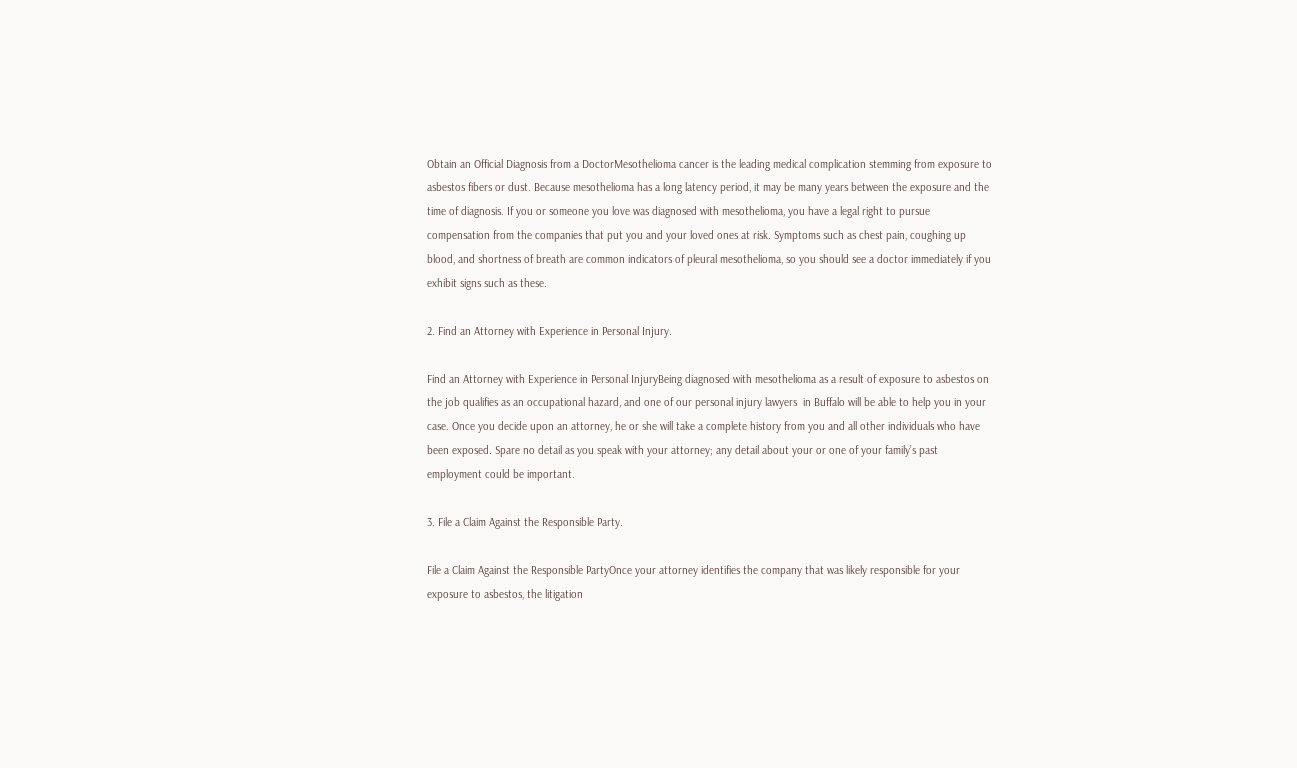Obtain an Official Diagnosis from a DoctorMesothelioma cancer is the leading medical complication stemming from exposure to asbestos fibers or dust. Because mesothelioma has a long latency period, it may be many years between the exposure and the time of diagnosis. If you or someone you love was diagnosed with mesothelioma, you have a legal right to pursue compensation from the companies that put you and your loved ones at risk. Symptoms such as chest pain, coughing up blood, and shortness of breath are common indicators of pleural mesothelioma, so you should see a doctor immediately if you exhibit signs such as these.

2. Find an Attorney with Experience in Personal Injury.

Find an Attorney with Experience in Personal InjuryBeing diagnosed with mesothelioma as a result of exposure to asbestos on the job qualifies as an occupational hazard, and one of our personal injury lawyers  in Buffalo will be able to help you in your case. Once you decide upon an attorney, he or she will take a complete history from you and all other individuals who have been exposed. Spare no detail as you speak with your attorney; any detail about your or one of your family’s past employment could be important.

3. File a Claim Against the Responsible Party.

File a Claim Against the Responsible PartyOnce your attorney identifies the company that was likely responsible for your exposure to asbestos, the litigation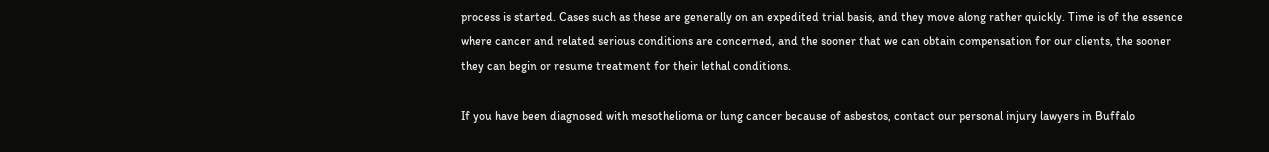process is started. Cases such as these are generally on an expedited trial basis, and they move along rather quickly. Time is of the essence where cancer and related serious conditions are concerned, and the sooner that we can obtain compensation for our clients, the sooner they can begin or resume treatment for their lethal conditions.

If you have been diagnosed with mesothelioma or lung cancer because of asbestos, contact our personal injury lawyers in Buffalo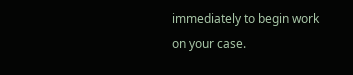immediately to begin work on your case.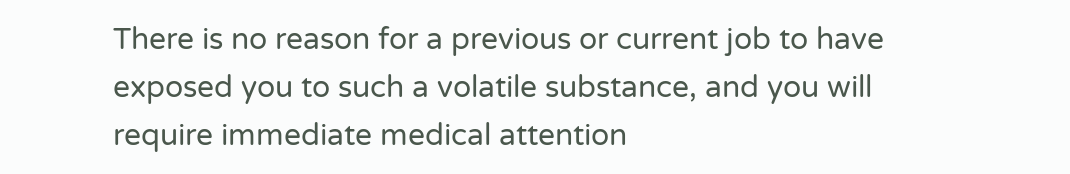There is no reason for a previous or current job to have exposed you to such a volatile substance, and you will require immediate medical attention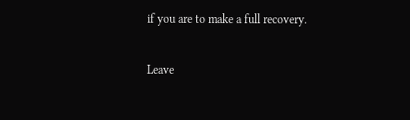if you are to make a full recovery.

Leave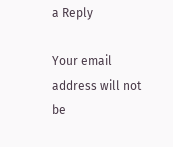a Reply

Your email address will not be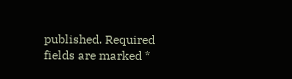published. Required fields are marked *